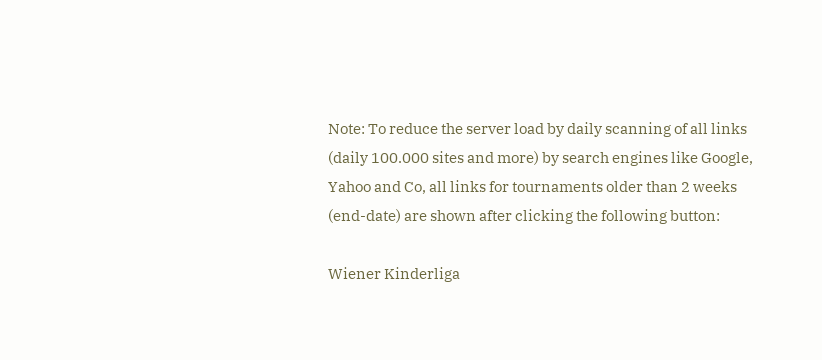Note: To reduce the server load by daily scanning of all links (daily 100.000 sites and more) by search engines like Google, Yahoo and Co, all links for tournaments older than 2 weeks (end-date) are shown after clicking the following button:

Wiener Kinderliga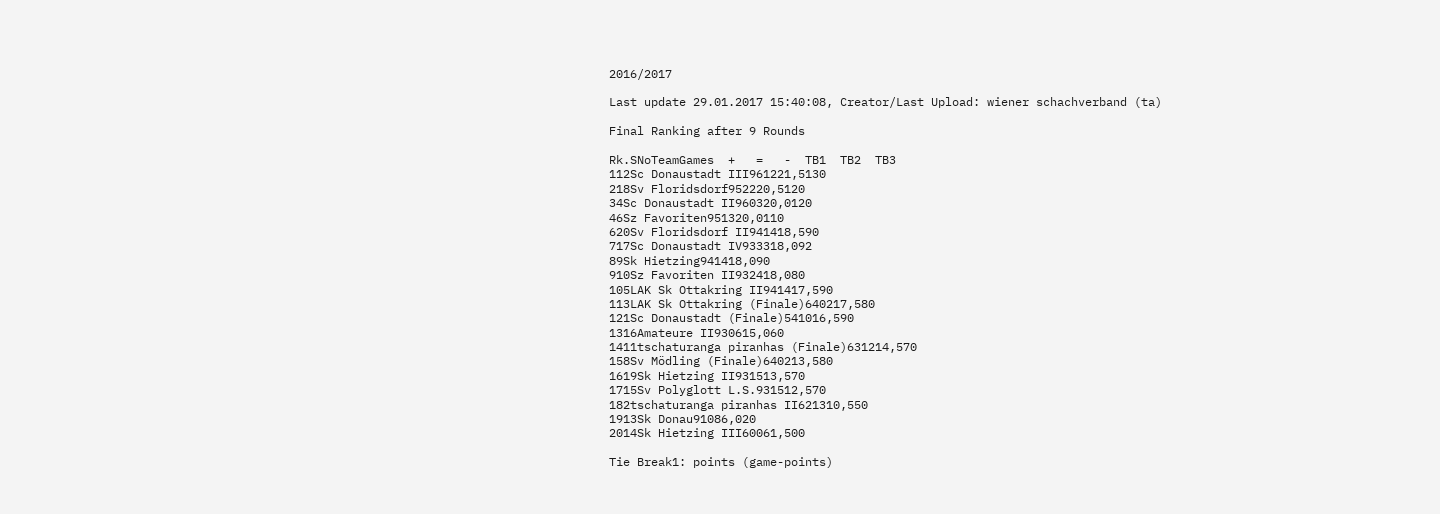2016/2017

Last update 29.01.2017 15:40:08, Creator/Last Upload: wiener schachverband (ta)

Final Ranking after 9 Rounds

Rk.SNoTeamGames  +   =   -  TB1  TB2  TB3
112Sc Donaustadt III961221,5130
218Sv Floridsdorf952220,5120
34Sc Donaustadt II960320,0120
46Sz Favoriten951320,0110
620Sv Floridsdorf II941418,590
717Sc Donaustadt IV933318,092
89Sk Hietzing941418,090
910Sz Favoriten II932418,080
105LAK Sk Ottakring II941417,590
113LAK Sk Ottakring (Finale)640217,580
121Sc Donaustadt (Finale)541016,590
1316Amateure II930615,060
1411tschaturanga piranhas (Finale)631214,570
158Sv Mödling (Finale)640213,580
1619Sk Hietzing II931513,570
1715Sv Polyglott L.S.931512,570
182tschaturanga piranhas II621310,550
1913Sk Donau91086,020
2014Sk Hietzing III60061,500

Tie Break1: points (game-points)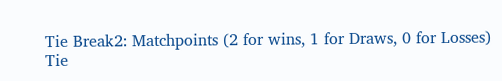Tie Break2: Matchpoints (2 for wins, 1 for Draws, 0 for Losses)
Tie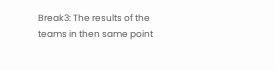Break3: The results of the teams in then same point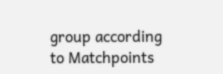group according to Matchpoints